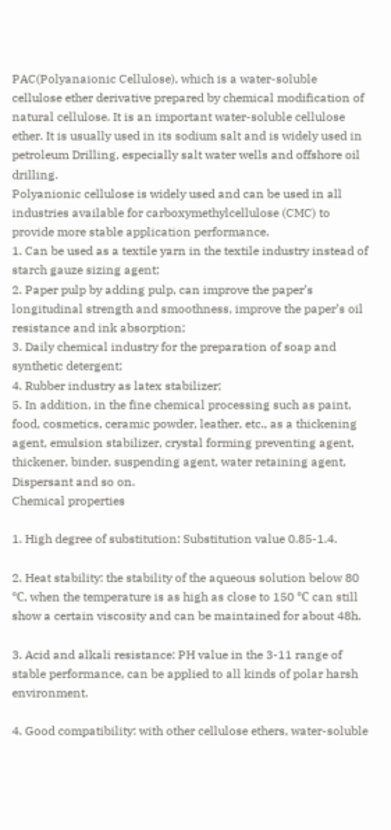PAC(Polyanaionic Cellulose), which is a water-soluble cellulose ether derivative prepared by chemical modification of natural cellulose. It is an important water-soluble cellulose ether. It is usually used in its sodium salt and is widely used in petroleum Drilling, especially salt water wells and offshore oil drilling.
Polyanionic cellulose is widely used and can be used in all industries available for carboxymethylcellulose (CMC) to provide more stable application performance.
1. Can be used as a textile yarn in the textile industry instead of starch gauze sizing agent;
2. Paper pulp by adding pulp, can improve the paper’s longitudinal strength and smoothness, improve the paper’s oil resistance and ink absorption;
3. Daily chemical industry for the preparation of soap and synthetic detergent;
4. Rubber industry as latex stabilizer;
5. In addition, in the fine chemical processing such as paint, food, cosmetics, ceramic powder, leather, etc., as a thickening agent, emulsion stabilizer, crystal forming preventing agent, thickener, binder, suspending agent, water retaining agent, Dispersant and so on.
Chemical properties

1. High degree of substitution: Substitution value 0.85-1.4.

2. Heat stability: the stability of the aqueous solution below 80 ℃, when the temperature is as high as close to 150 ℃ can still show a certain viscosity and can be maintained for about 48h.

3. Acid and alkali resistance: PH value in the 3-11 range of stable performance, can be applied to all kinds of polar harsh environment.

4. Good compatibility: with other cellulose ethers, water-soluble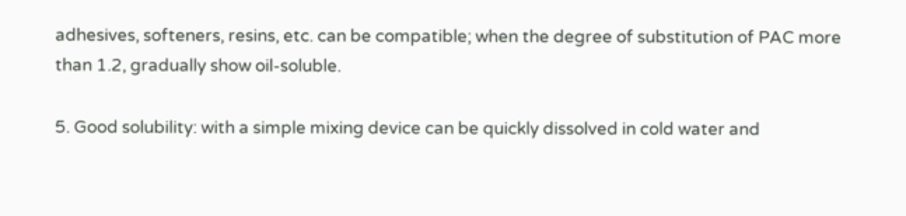adhesives, softeners, resins, etc. can be compatible; when the degree of substitution of PAC more than 1.2, gradually show oil-soluble.

5. Good solubility: with a simple mixing device can be quickly dissolved in cold water and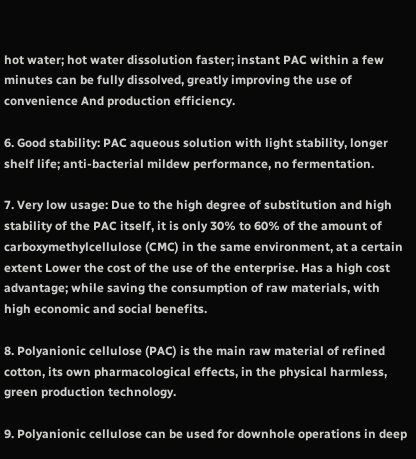hot water; hot water dissolution faster; instant PAC within a few minutes can be fully dissolved, greatly improving the use of convenience And production efficiency.

6. Good stability: PAC aqueous solution with light stability, longer shelf life; anti-bacterial mildew performance, no fermentation.

7. Very low usage: Due to the high degree of substitution and high stability of the PAC itself, it is only 30% to 60% of the amount of carboxymethylcellulose (CMC) in the same environment, at a certain extent Lower the cost of the use of the enterprise. Has a high cost advantage; while saving the consumption of raw materials, with high economic and social benefits.

8. Polyanionic cellulose (PAC) is the main raw material of refined cotton, its own pharmacological effects, in the physical harmless, green production technology.

9. Polyanionic cellulose can be used for downhole operations in deep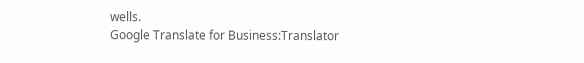wells.
Google Translate for Business:Translator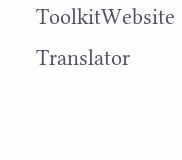ToolkitWebsite Translator